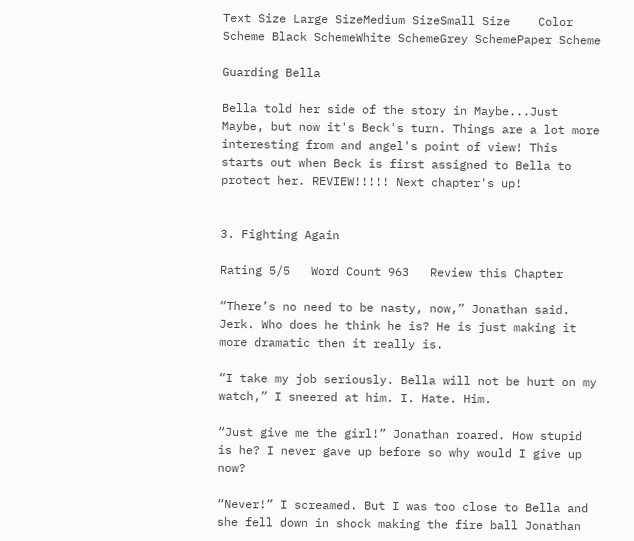Text Size Large SizeMedium SizeSmall Size    Color Scheme Black SchemeWhite SchemeGrey SchemePaper Scheme

Guarding Bella

Bella told her side of the story in Maybe...Just Maybe, but now it's Beck's turn. Things are a lot more interesting from and angel's point of view! This starts out when Beck is first assigned to Bella to protect her. REVIEW!!!!! Next chapter's up!


3. Fighting Again

Rating 5/5   Word Count 963   Review this Chapter

“There’s no need to be nasty, now,” Jonathan said. Jerk. Who does he think he is? He is just making it more dramatic then it really is.

“I take my job seriously. Bella will not be hurt on my watch,” I sneered at him. I. Hate. Him.

“Just give me the girl!” Jonathan roared. How stupid is he? I never gave up before so why would I give up now?

“Never!” I screamed. But I was too close to Bella and she fell down in shock making the fire ball Jonathan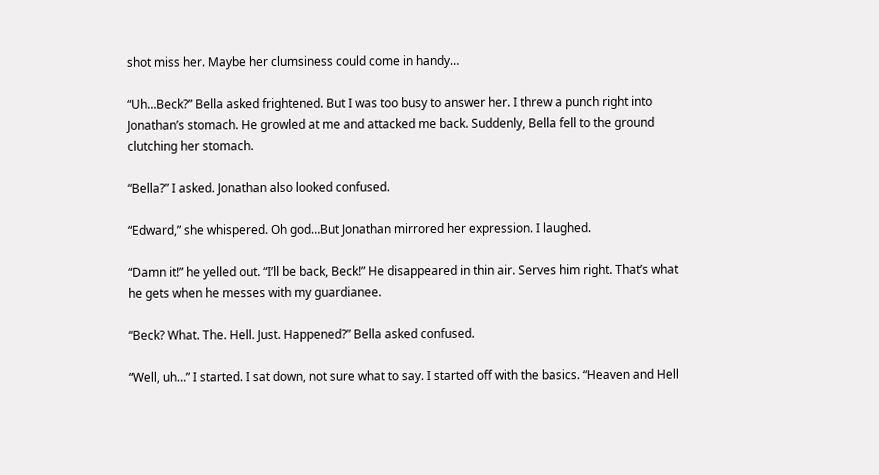shot miss her. Maybe her clumsiness could come in handy…

“Uh…Beck?” Bella asked frightened. But I was too busy to answer her. I threw a punch right into Jonathan’s stomach. He growled at me and attacked me back. Suddenly, Bella fell to the ground clutching her stomach.

“Bella?” I asked. Jonathan also looked confused.

“Edward,” she whispered. Oh god…But Jonathan mirrored her expression. I laughed.

“Damn it!” he yelled out. “I’ll be back, Beck!” He disappeared in thin air. Serves him right. That’s what he gets when he messes with my guardianee.

“Beck? What. The. Hell. Just. Happened?” Bella asked confused.

“Well, uh…” I started. I sat down, not sure what to say. I started off with the basics. “Heaven and Hell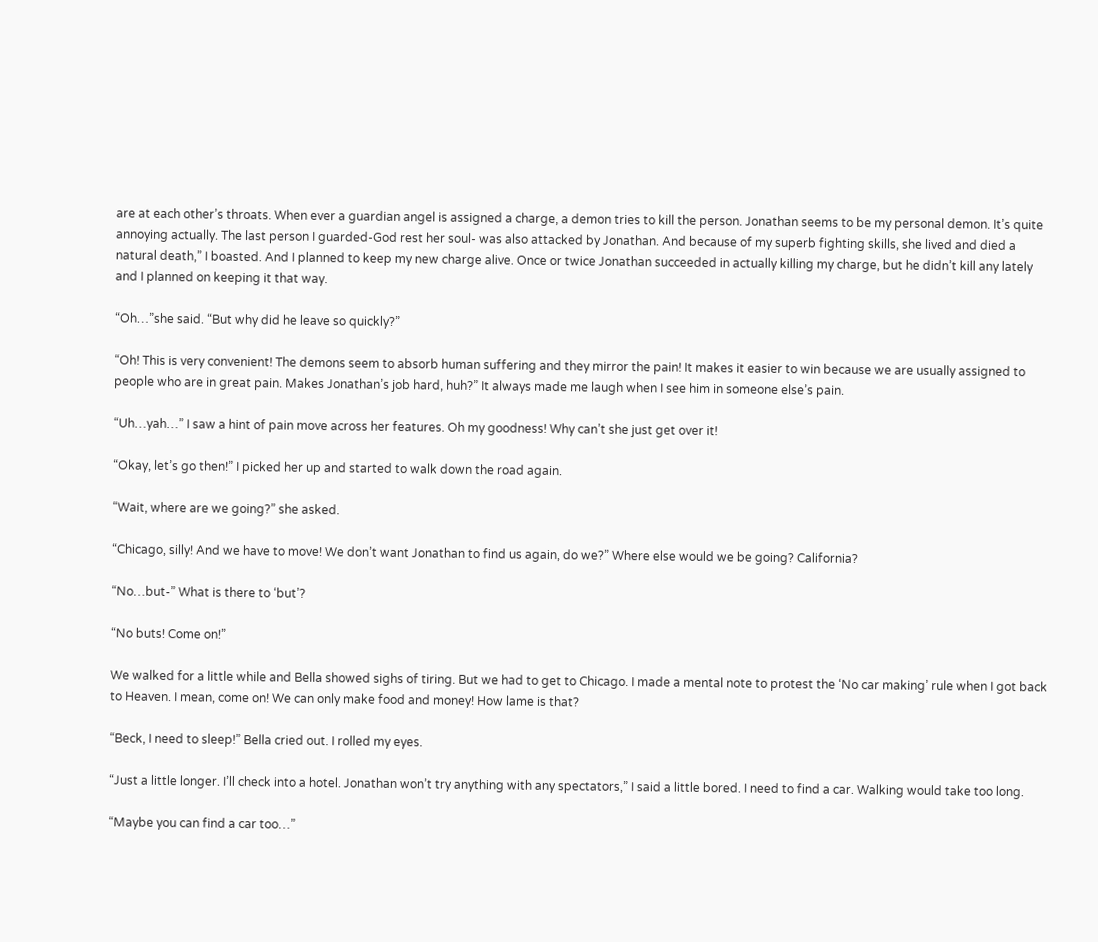are at each other’s throats. When ever a guardian angel is assigned a charge, a demon tries to kill the person. Jonathan seems to be my personal demon. It’s quite annoying actually. The last person I guarded-God rest her soul- was also attacked by Jonathan. And because of my superb fighting skills, she lived and died a natural death,” I boasted. And I planned to keep my new charge alive. Once or twice Jonathan succeeded in actually killing my charge, but he didn’t kill any lately and I planned on keeping it that way.

“Oh…”she said. “But why did he leave so quickly?”

“Oh! This is very convenient! The demons seem to absorb human suffering and they mirror the pain! It makes it easier to win because we are usually assigned to people who are in great pain. Makes Jonathan’s job hard, huh?” It always made me laugh when I see him in someone else’s pain.

“Uh…yah…” I saw a hint of pain move across her features. Oh my goodness! Why can’t she just get over it!

“Okay, let’s go then!” I picked her up and started to walk down the road again.

“Wait, where are we going?” she asked.

“Chicago, silly! And we have to move! We don’t want Jonathan to find us again, do we?” Where else would we be going? California?

“No…but-” What is there to ‘but’?

“No buts! Come on!”

We walked for a little while and Bella showed sighs of tiring. But we had to get to Chicago. I made a mental note to protest the ‘No car making’ rule when I got back to Heaven. I mean, come on! We can only make food and money! How lame is that?

“Beck, I need to sleep!” Bella cried out. I rolled my eyes.

“Just a little longer. I’ll check into a hotel. Jonathan won’t try anything with any spectators,” I said a little bored. I need to find a car. Walking would take too long.

“Maybe you can find a car too…”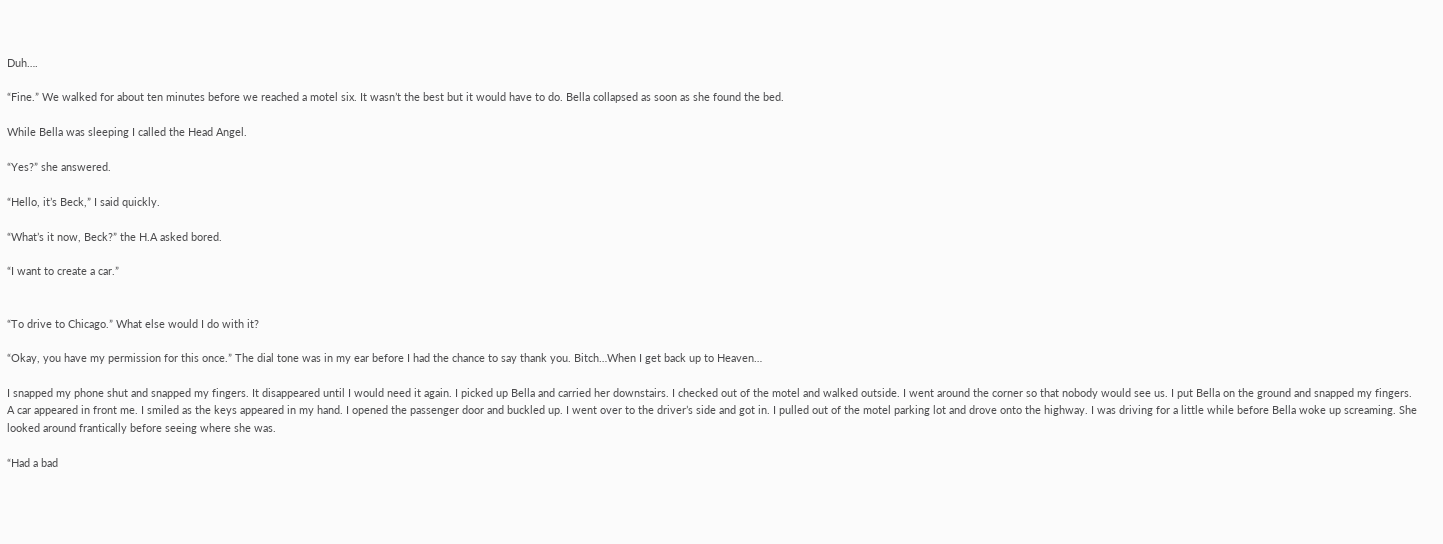Duh….

“Fine.” We walked for about ten minutes before we reached a motel six. It wasn’t the best but it would have to do. Bella collapsed as soon as she found the bed.

While Bella was sleeping I called the Head Angel.

“Yes?” she answered.

“Hello, it’s Beck,” I said quickly.

“What’s it now, Beck?” the H.A asked bored.

“I want to create a car.”


“To drive to Chicago.” What else would I do with it?

“Okay, you have my permission for this once.” The dial tone was in my ear before I had the chance to say thank you. Bitch…When I get back up to Heaven…

I snapped my phone shut and snapped my fingers. It disappeared until I would need it again. I picked up Bella and carried her downstairs. I checked out of the motel and walked outside. I went around the corner so that nobody would see us. I put Bella on the ground and snapped my fingers. A car appeared in front me. I smiled as the keys appeared in my hand. I opened the passenger door and buckled up. I went over to the driver’s side and got in. I pulled out of the motel parking lot and drove onto the highway. I was driving for a little while before Bella woke up screaming. She looked around frantically before seeing where she was.

“Had a bad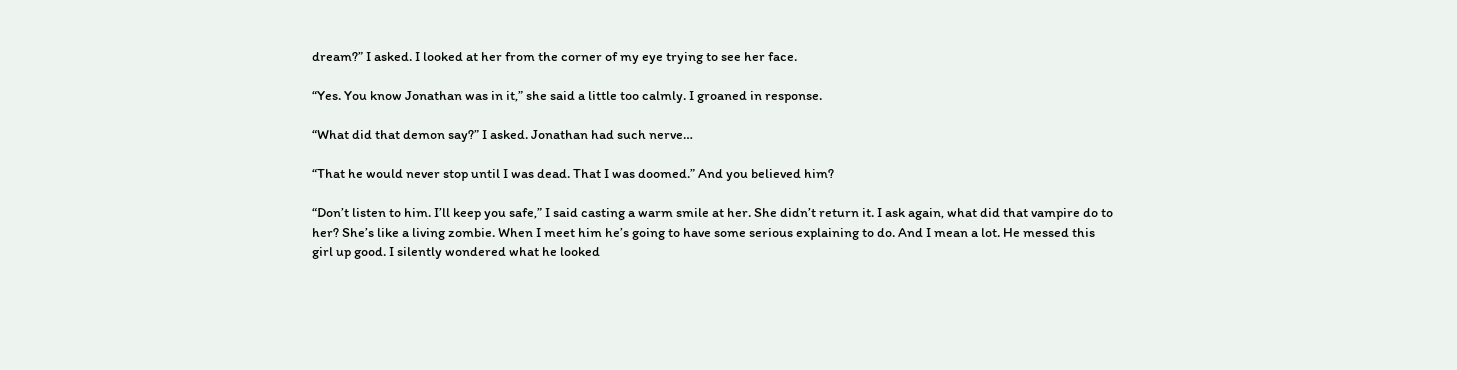dream?” I asked. I looked at her from the corner of my eye trying to see her face.

“Yes. You know Jonathan was in it,” she said a little too calmly. I groaned in response.

“What did that demon say?” I asked. Jonathan had such nerve…

“That he would never stop until I was dead. That I was doomed.” And you believed him?

“Don’t listen to him. I’ll keep you safe,” I said casting a warm smile at her. She didn’t return it. I ask again, what did that vampire do to her? She’s like a living zombie. When I meet him he’s going to have some serious explaining to do. And I mean a lot. He messed this girl up good. I silently wondered what he looked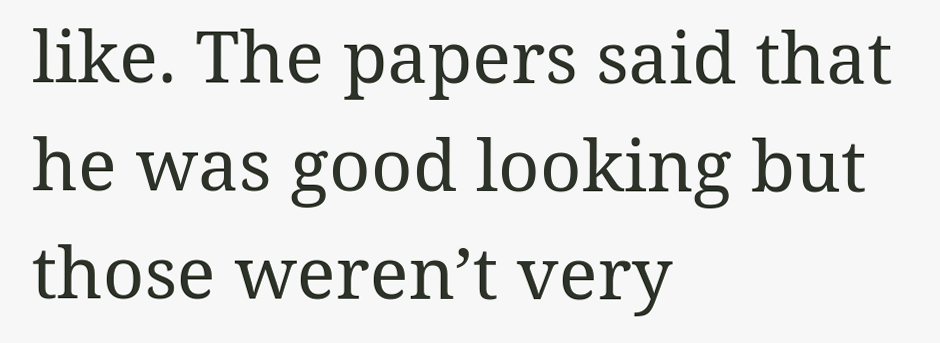like. The papers said that he was good looking but those weren’t very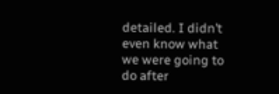detailed. I didn’t even know what we were going to do after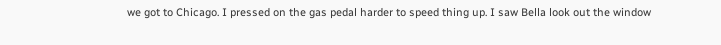we got to Chicago. I pressed on the gas pedal harder to speed thing up. I saw Bella look out the window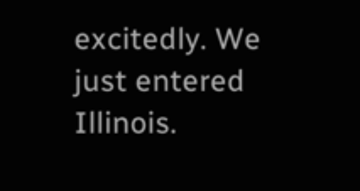excitedly. We just entered Illinois.